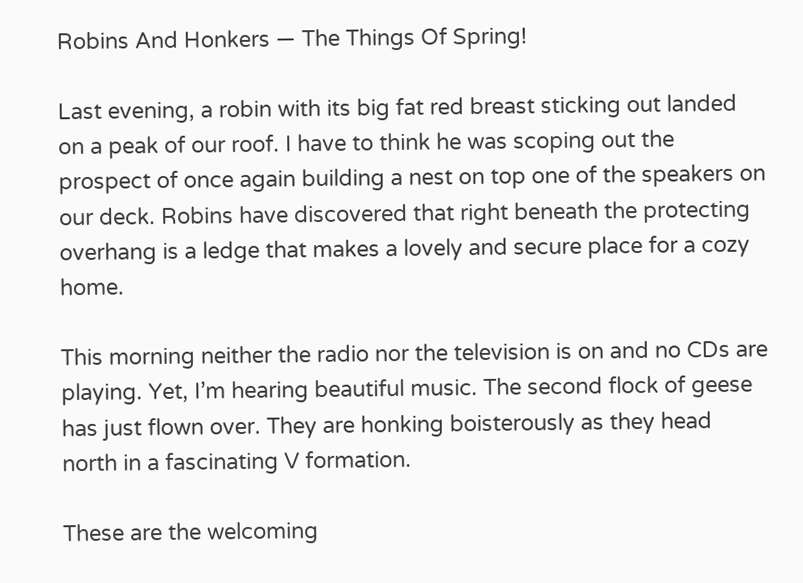Robins And Honkers — The Things Of Spring!

Last evening, a robin with its big fat red breast sticking out landed on a peak of our roof. I have to think he was scoping out the prospect of once again building a nest on top one of the speakers on our deck. Robins have discovered that right beneath the protecting overhang is a ledge that makes a lovely and secure place for a cozy home.

This morning neither the radio nor the television is on and no CDs are playing. Yet, I’m hearing beautiful music. The second flock of geese has just flown over. They are honking boisterously as they head north in a fascinating V formation.

These are the welcoming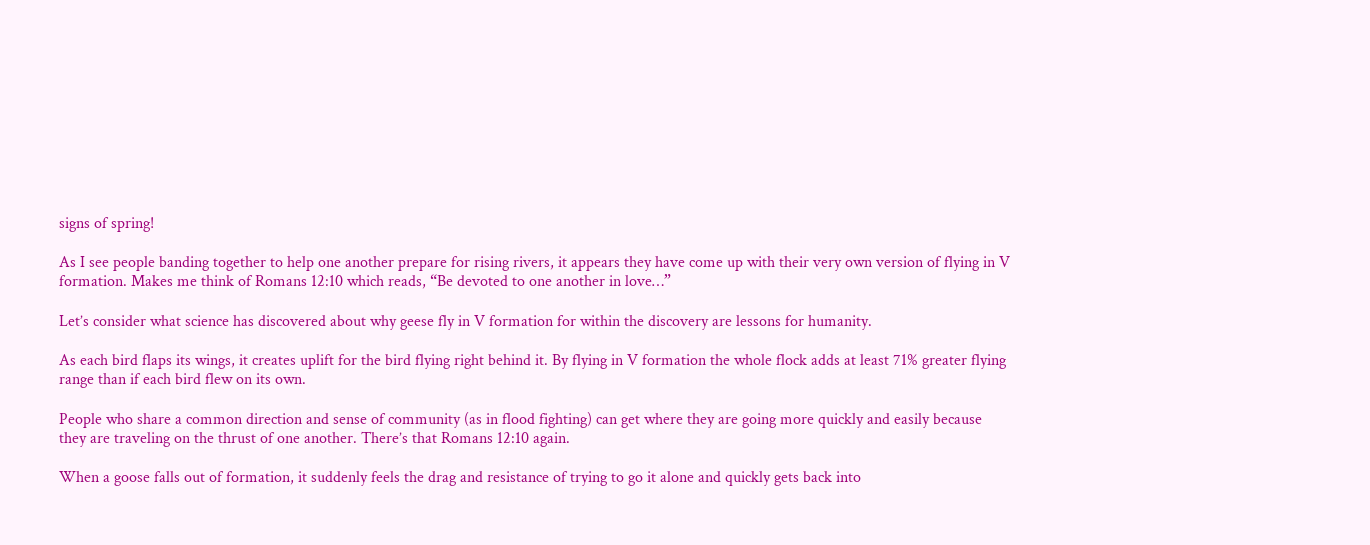signs of spring!

As I see people banding together to help one another prepare for rising rivers, it appears they have come up with their very own version of flying in V formation. Makes me think of Romans 12:10 which reads, “Be devoted to one another in love…”

Let’s consider what science has discovered about why geese fly in V formation for within the discovery are lessons for humanity.

As each bird flaps its wings, it creates uplift for the bird flying right behind it. By flying in V formation the whole flock adds at least 71% greater flying range than if each bird flew on its own.

People who share a common direction and sense of community (as in flood fighting) can get where they are going more quickly and easily because they are traveling on the thrust of one another. There’s that Romans 12:10 again.

When a goose falls out of formation, it suddenly feels the drag and resistance of trying to go it alone and quickly gets back into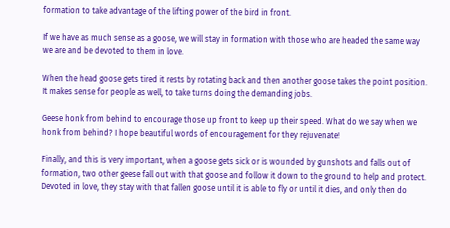formation to take advantage of the lifting power of the bird in front.

If we have as much sense as a goose, we will stay in formation with those who are headed the same way we are and be devoted to them in love.

When the head goose gets tired it rests by rotating back and then another goose takes the point position. It makes sense for people as well, to take turns doing the demanding jobs.

Geese honk from behind to encourage those up front to keep up their speed. What do we say when we honk from behind? I hope beautiful words of encouragement for they rejuvenate!

Finally, and this is very important, when a goose gets sick or is wounded by gunshots and falls out of formation, two other geese fall out with that goose and follow it down to the ground to help and protect. Devoted in love, they stay with that fallen goose until it is able to fly or until it dies, and only then do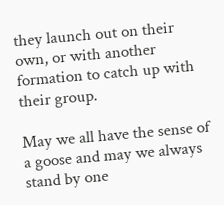they launch out on their own, or with another formation to catch up with their group.

May we all have the sense of a goose and may we always stand by one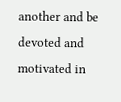another and be devoted and motivated in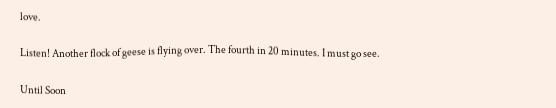love.

Listen! Another flock of geese is flying over. The fourth in 20 minutes. I must go see.

Until Soon